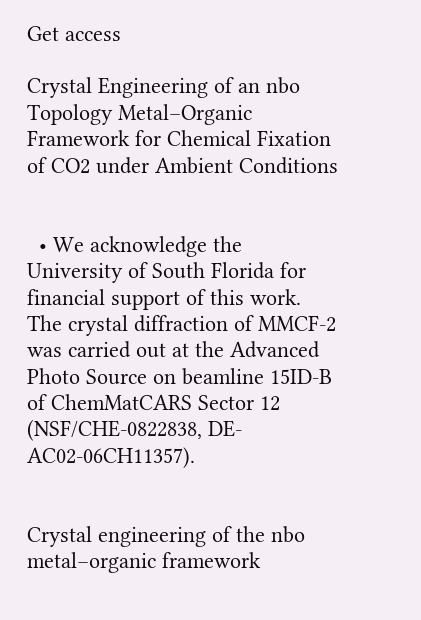Get access

Crystal Engineering of an nbo Topology Metal–Organic Framework for Chemical Fixation of CO2 under Ambient Conditions


  • We acknowledge the University of South Florida for financial support of this work. The crystal diffraction of MMCF-2 was carried out at the Advanced Photo Source on beamline 15ID-B of ChemMatCARS Sector 12 (NSF/CHE-0822838, DE-AC02-06CH11357).


Crystal engineering of the nbo metal–organic framework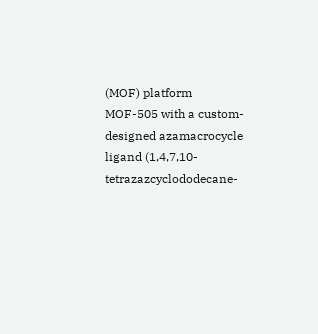(MOF) platform MOF-505 with a custom-designed azamacrocycle ligand (1,4,7,10-tetrazazcyclododecane-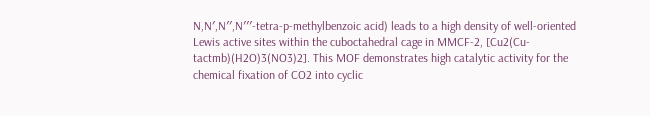N,N′,N′′,N′′′-tetra-p-methylbenzoic acid) leads to a high density of well-oriented Lewis active sites within the cuboctahedral cage in MMCF-2, [Cu2(Cu-tactmb)(H2O)3(NO3)2]. This MOF demonstrates high catalytic activity for the chemical fixation of CO2 into cyclic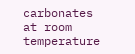carbonates at room temperature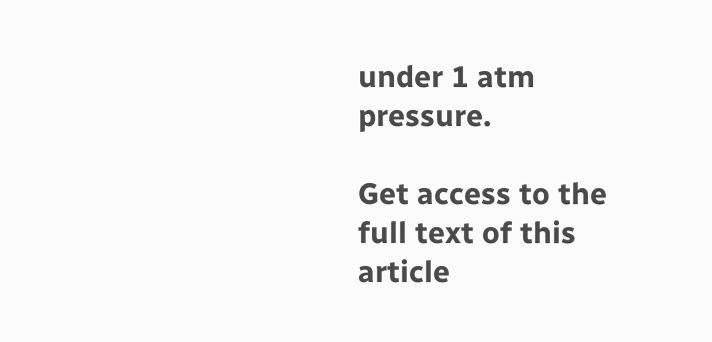under 1 atm pressure.

Get access to the full text of this article